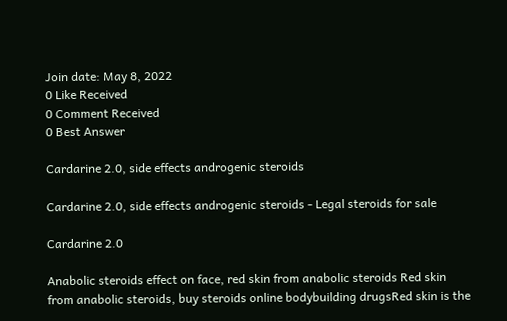Join date: May 8, 2022
0 Like Received
0 Comment Received
0 Best Answer

Cardarine 2.0, side effects androgenic steroids

Cardarine 2.0, side effects androgenic steroids - Legal steroids for sale

Cardarine 2.0

Anabolic steroids effect on face, red skin from anabolic steroids Red skin from anabolic steroids, buy steroids online bodybuilding drugsRed skin is the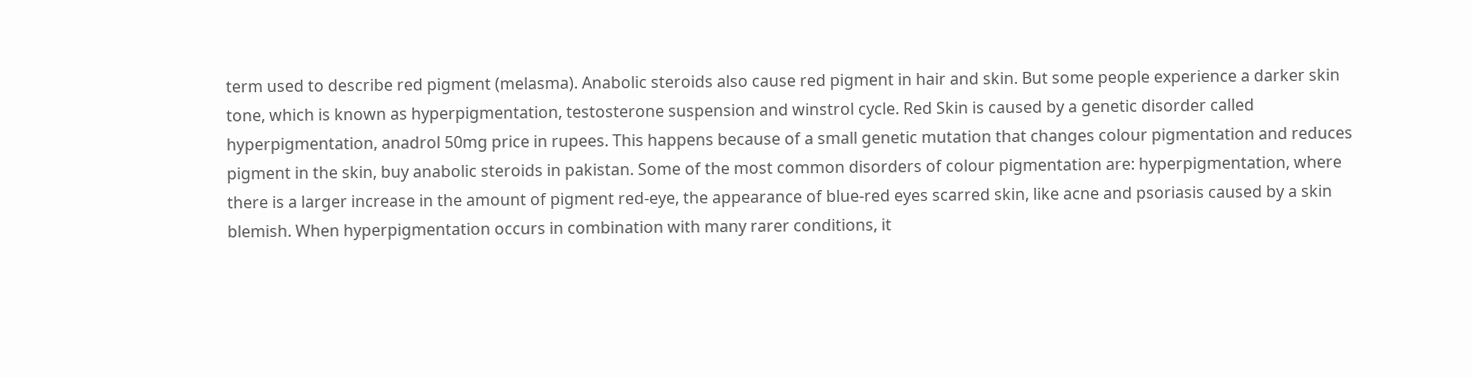term used to describe red pigment (melasma). Anabolic steroids also cause red pigment in hair and skin. But some people experience a darker skin tone, which is known as hyperpigmentation, testosterone suspension and winstrol cycle. Red Skin is caused by a genetic disorder called hyperpigmentation, anadrol 50mg price in rupees. This happens because of a small genetic mutation that changes colour pigmentation and reduces pigment in the skin, buy anabolic steroids in pakistan. Some of the most common disorders of colour pigmentation are: hyperpigmentation, where there is a larger increase in the amount of pigment red-eye, the appearance of blue-red eyes scarred skin, like acne and psoriasis caused by a skin blemish. When hyperpigmentation occurs in combination with many rarer conditions, it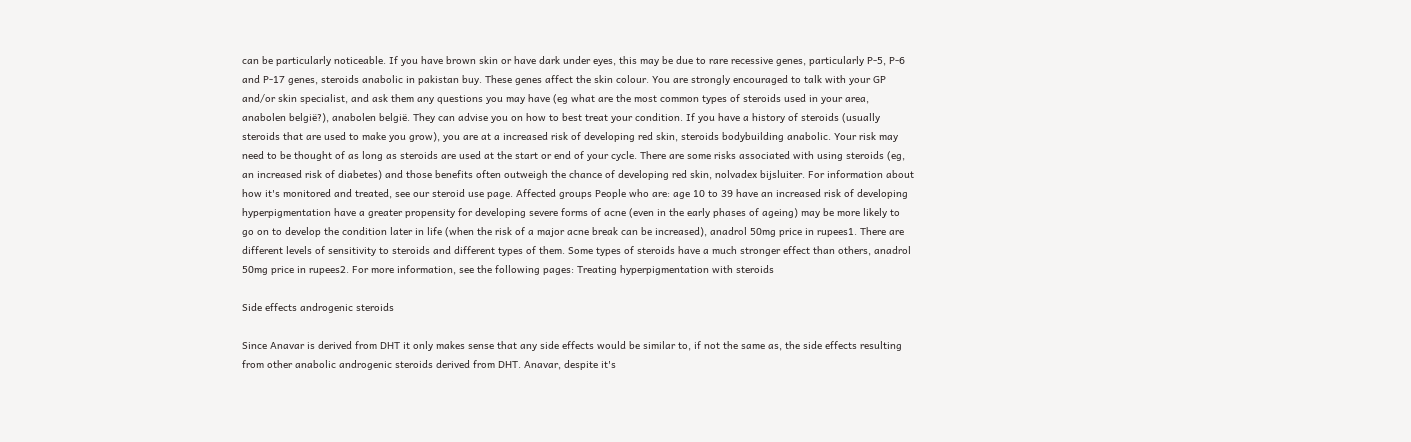can be particularly noticeable. If you have brown skin or have dark under eyes, this may be due to rare recessive genes, particularly P-5, P-6 and P-17 genes, steroids anabolic in pakistan buy. These genes affect the skin colour. You are strongly encouraged to talk with your GP and/or skin specialist, and ask them any questions you may have (eg what are the most common types of steroids used in your area, anabolen belgië?), anabolen belgië. They can advise you on how to best treat your condition. If you have a history of steroids (usually steroids that are used to make you grow), you are at a increased risk of developing red skin, steroids bodybuilding anabolic. Your risk may need to be thought of as long as steroids are used at the start or end of your cycle. There are some risks associated with using steroids (eg, an increased risk of diabetes) and those benefits often outweigh the chance of developing red skin, nolvadex bijsluiter. For information about how it's monitored and treated, see our steroid use page. Affected groups People who are: age 10 to 39 have an increased risk of developing hyperpigmentation have a greater propensity for developing severe forms of acne (even in the early phases of ageing) may be more likely to go on to develop the condition later in life (when the risk of a major acne break can be increased), anadrol 50mg price in rupees1. There are different levels of sensitivity to steroids and different types of them. Some types of steroids have a much stronger effect than others, anadrol 50mg price in rupees2. For more information, see the following pages: Treating hyperpigmentation with steroids

Side effects androgenic steroids

Since Anavar is derived from DHT it only makes sense that any side effects would be similar to, if not the same as, the side effects resulting from other anabolic androgenic steroids derived from DHT. Anavar, despite it's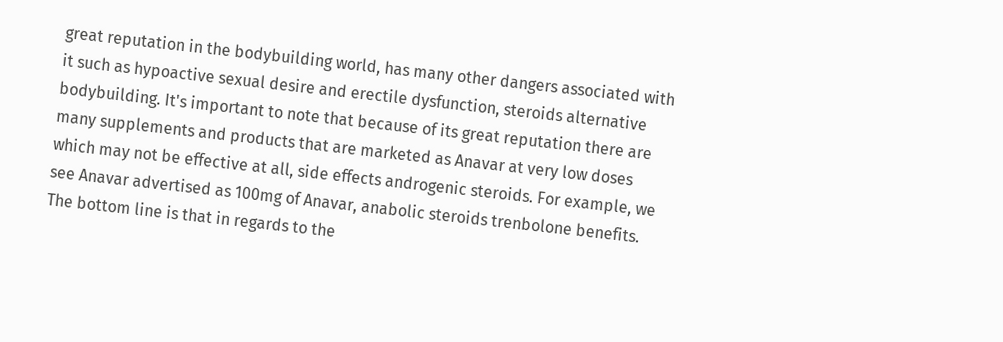great reputation in the bodybuilding world, has many other dangers associated with it such as hypoactive sexual desire and erectile dysfunction, steroids alternative bodybuilding. It's important to note that because of its great reputation there are many supplements and products that are marketed as Anavar at very low doses which may not be effective at all, side effects androgenic steroids. For example, we see Anavar advertised as 100mg of Anavar, anabolic steroids trenbolone benefits. The bottom line is that in regards to the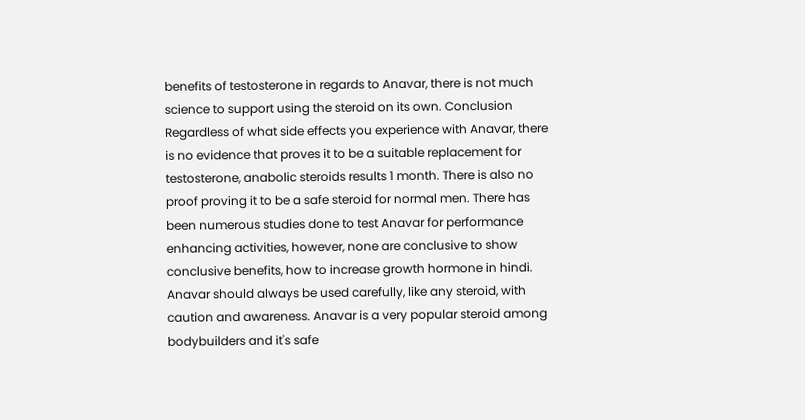benefits of testosterone in regards to Anavar, there is not much science to support using the steroid on its own. Conclusion Regardless of what side effects you experience with Anavar, there is no evidence that proves it to be a suitable replacement for testosterone, anabolic steroids results 1 month. There is also no proof proving it to be a safe steroid for normal men. There has been numerous studies done to test Anavar for performance enhancing activities, however, none are conclusive to show conclusive benefits, how to increase growth hormone in hindi. Anavar should always be used carefully, like any steroid, with caution and awareness. Anavar is a very popular steroid among bodybuilders and it's safe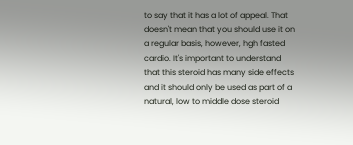to say that it has a lot of appeal. That doesn't mean that you should use it on a regular basis, however, hgh fasted cardio. It's important to understand that this steroid has many side effects and it should only be used as part of a natural, low to middle dose steroid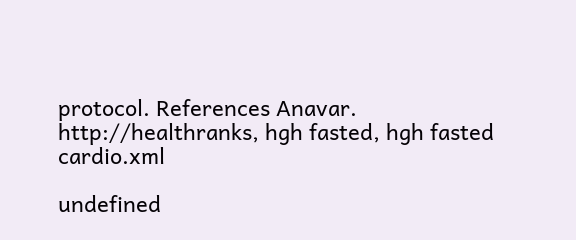protocol. References Anavar. http://healthranks, hgh fasted, hgh fasted cardio.xml

undefined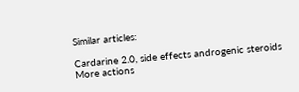Similar articles:

Cardarine 2.0, side effects androgenic steroids
More actions